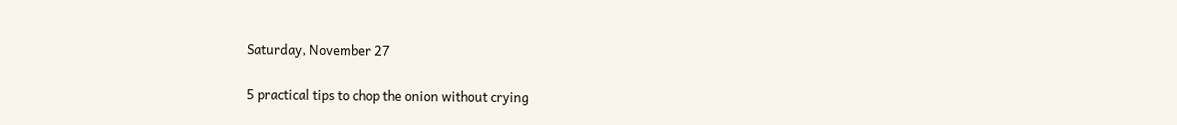Saturday, November 27

5 practical tips to chop the onion without crying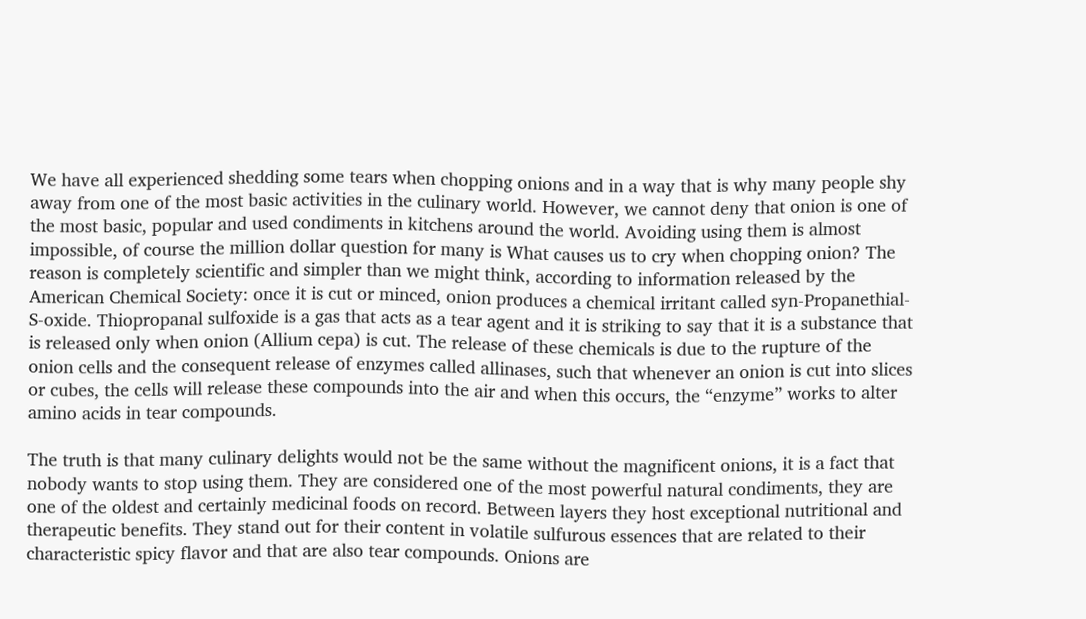We have all experienced shedding some tears when chopping onions and in a way that is why many people shy away from one of the most basic activities in the culinary world. However, we cannot deny that onion is one of the most basic, popular and used condiments in kitchens around the world. Avoiding using them is almost impossible, of course the million dollar question for many is What causes us to cry when chopping onion? The reason is completely scientific and simpler than we might think, according to information released by the American Chemical Society: once it is cut or minced, onion produces a chemical irritant called syn-Propanethial-S-oxide. Thiopropanal sulfoxide is a gas that acts as a tear agent and it is striking to say that it is a substance that is released only when onion (Allium cepa) is cut. The release of these chemicals is due to the rupture of the onion cells and the consequent release of enzymes called allinases, such that whenever an onion is cut into slices or cubes, the cells will release these compounds into the air and when this occurs, the “enzyme” works to alter amino acids in tear compounds.

The truth is that many culinary delights would not be the same without the magnificent onions, it is a fact that nobody wants to stop using them. They are considered one of the most powerful natural condiments, they are one of the oldest and certainly medicinal foods on record. Between layers they host exceptional nutritional and therapeutic benefits. They stand out for their content in volatile sulfurous essences that are related to their characteristic spicy flavor and that are also tear compounds. Onions are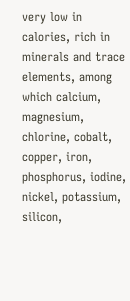very low in calories, rich in minerals and trace elements, among which calcium, magnesium, chlorine, cobalt, copper, iron, phosphorus, iodine, nickel, potassium, silicon,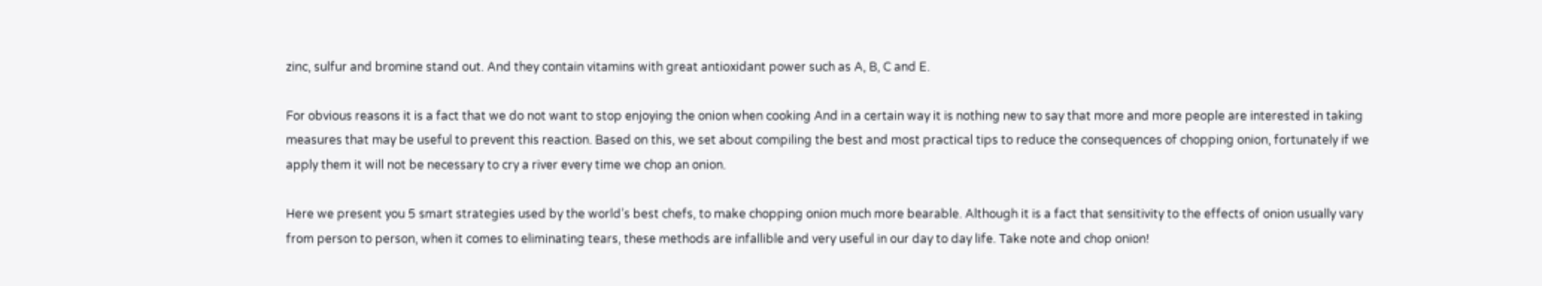zinc, sulfur and bromine stand out. And they contain vitamins with great antioxidant power such as A, B, C and E.

For obvious reasons it is a fact that we do not want to stop enjoying the onion when cooking And in a certain way it is nothing new to say that more and more people are interested in taking measures that may be useful to prevent this reaction. Based on this, we set about compiling the best and most practical tips to reduce the consequences of chopping onion, fortunately if we apply them it will not be necessary to cry a river every time we chop an onion.

Here we present you 5 smart strategies used by the world’s best chefs, to make chopping onion much more bearable. Although it is a fact that sensitivity to the effects of onion usually vary from person to person, when it comes to eliminating tears, these methods are infallible and very useful in our day to day life. Take note and chop onion!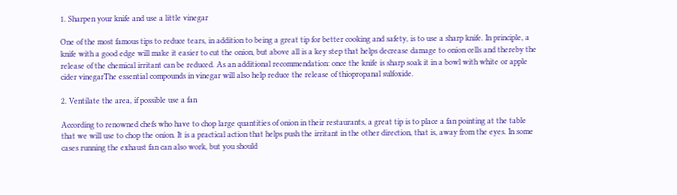1. Sharpen your knife and use a little vinegar

One of the most famous tips to reduce tears, in addition to being a great tip for better cooking and safety, is to use a sharp knife. In principle, a knife with a good edge will make it easier to cut the onion, but above all is a key step that helps decrease damage to onion cells and thereby the release of the chemical irritant can be reduced. As an additional recommendation: once the knife is sharp soak it in a bowl with white or apple cider vinegarThe essential compounds in vinegar will also help reduce the release of thiopropanal sulfoxide.

2. Ventilate the area, if possible use a fan

According to renowned chefs who have to chop large quantities of onion in their restaurants, a great tip is to place a fan pointing at the table that we will use to chop the onion. It is a practical action that helps push the irritant in the other direction, that is, away from the eyes. In some cases running the exhaust fan can also work, but you should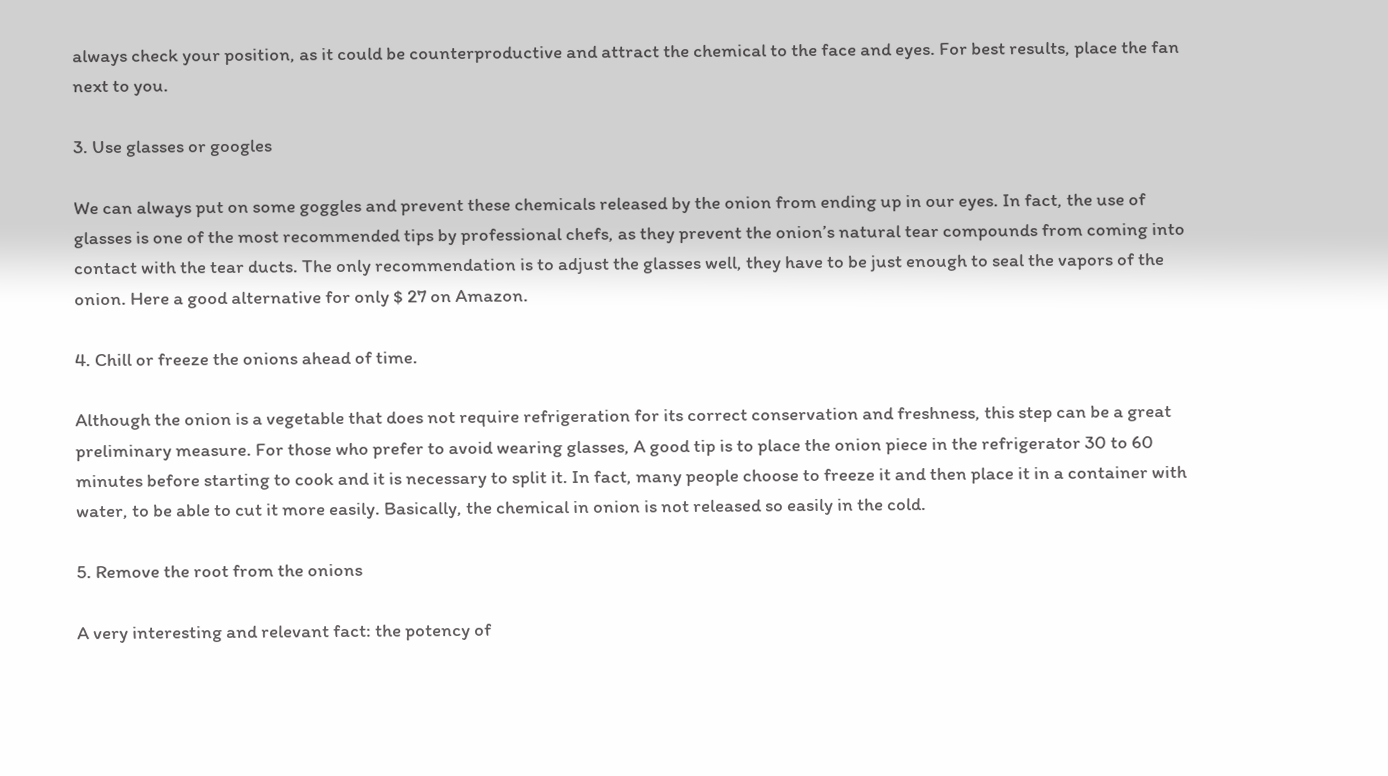always check your position, as it could be counterproductive and attract the chemical to the face and eyes. For best results, place the fan next to you.

3. Use glasses or googles

We can always put on some goggles and prevent these chemicals released by the onion from ending up in our eyes. In fact, the use of glasses is one of the most recommended tips by professional chefs, as they prevent the onion’s natural tear compounds from coming into contact with the tear ducts. The only recommendation is to adjust the glasses well, they have to be just enough to seal the vapors of the onion. Here a good alternative for only $ 27 on Amazon.

4. Chill or freeze the onions ahead of time.

Although the onion is a vegetable that does not require refrigeration for its correct conservation and freshness, this step can be a great preliminary measure. For those who prefer to avoid wearing glasses, A good tip is to place the onion piece in the refrigerator 30 to 60 minutes before starting to cook and it is necessary to split it. In fact, many people choose to freeze it and then place it in a container with water, to be able to cut it more easily. Basically, the chemical in onion is not released so easily in the cold.

5. Remove the root from the onions

A very interesting and relevant fact: the potency of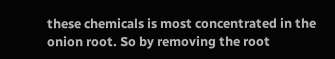these chemicals is most concentrated in the onion root. So by removing the root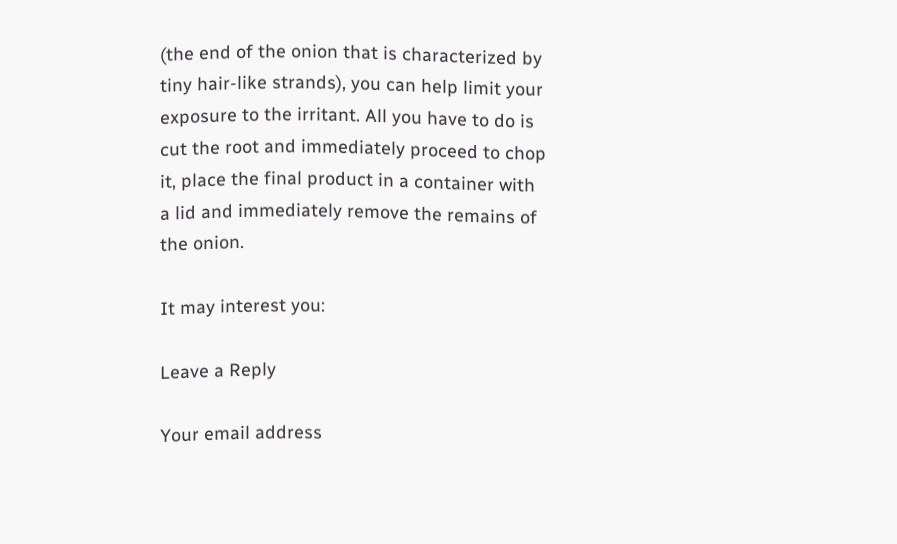(the end of the onion that is characterized by tiny hair-like strands), you can help limit your exposure to the irritant. All you have to do is cut the root and immediately proceed to chop it, place the final product in a container with a lid and immediately remove the remains of the onion.

It may interest you:

Leave a Reply

Your email address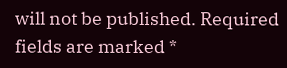will not be published. Required fields are marked *